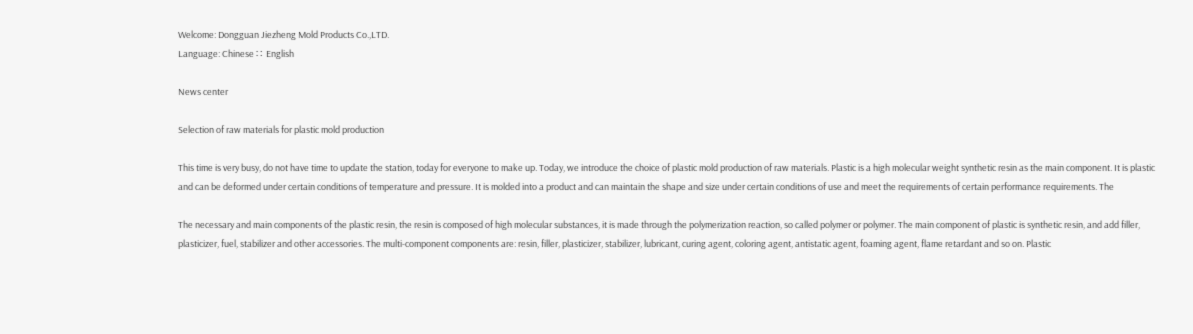Welcome: Dongguan Jiezheng Mold Products Co.,LTD.
Language: Chinese ∷  English

News center

Selection of raw materials for plastic mold production

This time is very busy, do not have time to update the station, today for everyone to make up. Today, we introduce the choice of plastic mold production of raw materials. Plastic is a high molecular weight synthetic resin as the main component. It is plastic and can be deformed under certain conditions of temperature and pressure. It is molded into a product and can maintain the shape and size under certain conditions of use and meet the requirements of certain performance requirements. The

The necessary and main components of the plastic resin, the resin is composed of high molecular substances, it is made through the polymerization reaction, so called polymer or polymer. The main component of plastic is synthetic resin, and add filler, plasticizer, fuel, stabilizer and other accessories. The multi-component components are: resin, filler, plasticizer, stabilizer, lubricant, curing agent, coloring agent, antistatic agent, foaming agent, flame retardant and so on. Plastic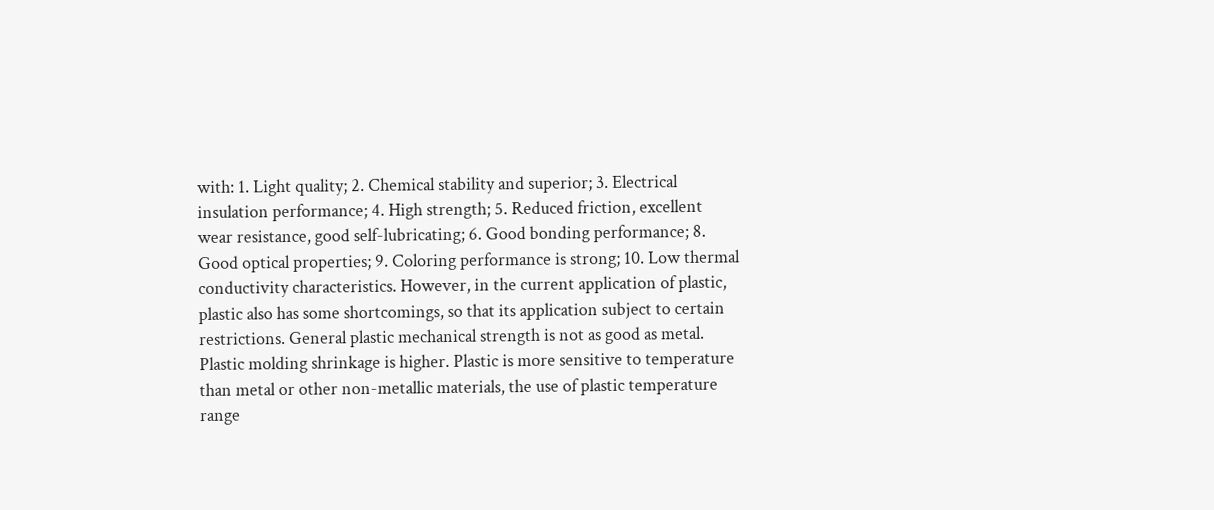with: 1. Light quality; 2. Chemical stability and superior; 3. Electrical insulation performance; 4. High strength; 5. Reduced friction, excellent wear resistance, good self-lubricating; 6. Good bonding performance; 8. Good optical properties; 9. Coloring performance is strong; 10. Low thermal conductivity characteristics. However, in the current application of plastic, plastic also has some shortcomings, so that its application subject to certain restrictions. General plastic mechanical strength is not as good as metal. Plastic molding shrinkage is higher. Plastic is more sensitive to temperature than metal or other non-metallic materials, the use of plastic temperature range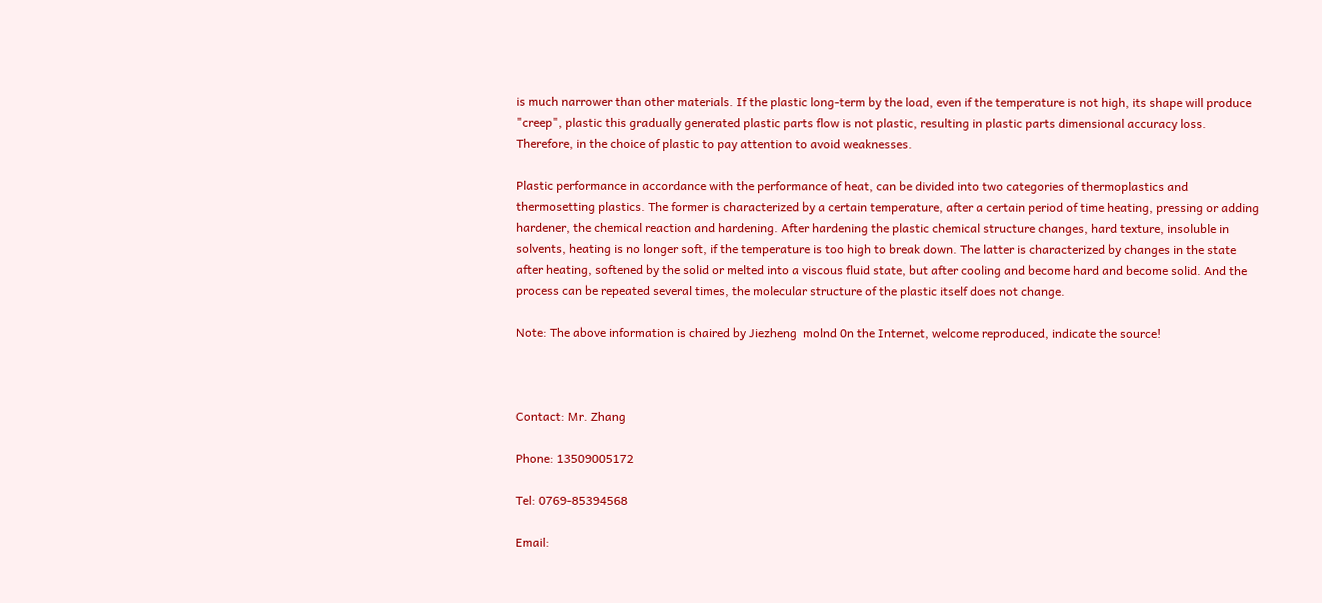is much narrower than other materials. If the plastic long-term by the load, even if the temperature is not high, its shape will produce "creep", plastic this gradually generated plastic parts flow is not plastic, resulting in plastic parts dimensional accuracy loss. Therefore, in the choice of plastic to pay attention to avoid weaknesses.

Plastic performance in accordance with the performance of heat, can be divided into two categories of thermoplastics and thermosetting plastics. The former is characterized by a certain temperature, after a certain period of time heating, pressing or adding hardener, the chemical reaction and hardening. After hardening the plastic chemical structure changes, hard texture, insoluble in solvents, heating is no longer soft, if the temperature is too high to break down. The latter is characterized by changes in the state after heating, softened by the solid or melted into a viscous fluid state, but after cooling and become hard and become solid. And the process can be repeated several times, the molecular structure of the plastic itself does not change.

Note: The above information is chaired by Jiezheng  molnd 0n the Internet, welcome reproduced, indicate the source!



Contact: Mr. Zhang

Phone: 13509005172

Tel: 0769-85394568

Email: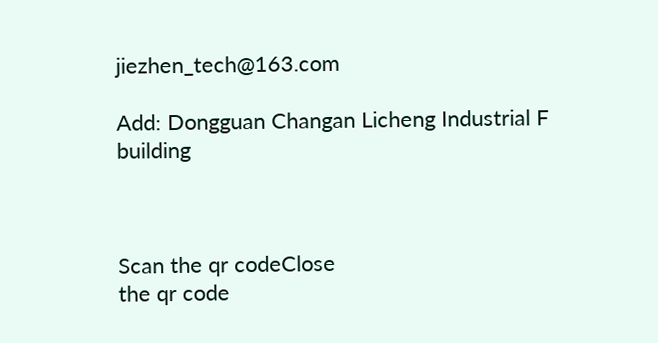jiezhen_tech@163.com

Add: Dongguan Changan Licheng Industrial F building



Scan the qr codeClose
the qr code